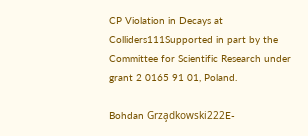CP Violation in Decays at Colliders111Supported in part by the Committee for Scientific Research under grant 2 0165 91 01, Poland.

Bohdan Grza̧dkowski222E-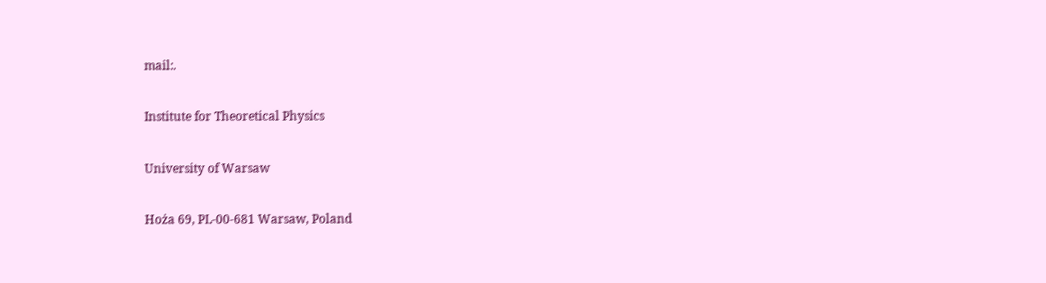mail:.

Institute for Theoretical Physics

University of Warsaw

Hoża 69, PL-00-681 Warsaw, Poland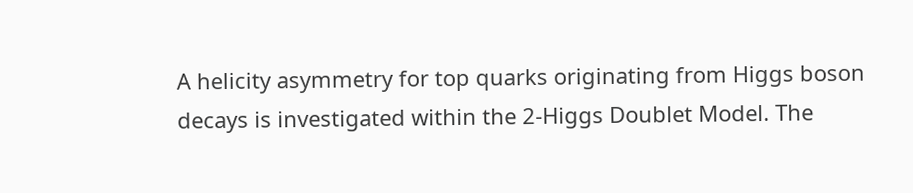A helicity asymmetry for top quarks originating from Higgs boson decays is investigated within the 2-Higgs Doublet Model. The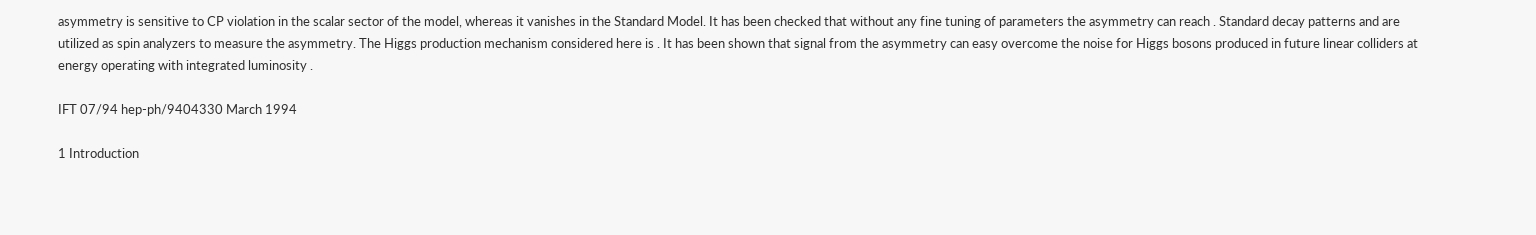asymmetry is sensitive to CP violation in the scalar sector of the model, whereas it vanishes in the Standard Model. It has been checked that without any fine tuning of parameters the asymmetry can reach . Standard decay patterns and are utilized as spin analyzers to measure the asymmetry. The Higgs production mechanism considered here is . It has been shown that signal from the asymmetry can easy overcome the noise for Higgs bosons produced in future linear colliders at energy operating with integrated luminosity .

IFT 07/94 hep-ph/9404330 March 1994

1 Introduction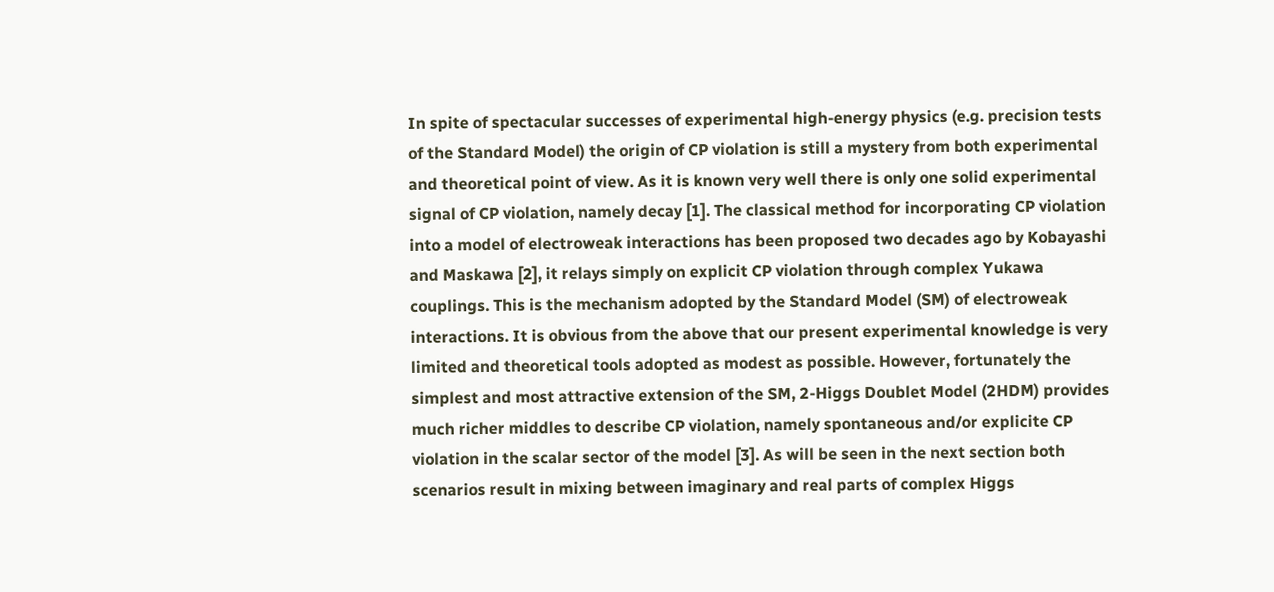In spite of spectacular successes of experimental high-energy physics (e.g. precision tests of the Standard Model) the origin of CP violation is still a mystery from both experimental and theoretical point of view. As it is known very well there is only one solid experimental signal of CP violation, namely decay [1]. The classical method for incorporating CP violation into a model of electroweak interactions has been proposed two decades ago by Kobayashi and Maskawa [2], it relays simply on explicit CP violation through complex Yukawa couplings. This is the mechanism adopted by the Standard Model (SM) of electroweak interactions. It is obvious from the above that our present experimental knowledge is very limited and theoretical tools adopted as modest as possible. However, fortunately the simplest and most attractive extension of the SM, 2-Higgs Doublet Model (2HDM) provides much richer middles to describe CP violation, namely spontaneous and/or explicite CP violation in the scalar sector of the model [3]. As will be seen in the next section both scenarios result in mixing between imaginary and real parts of complex Higgs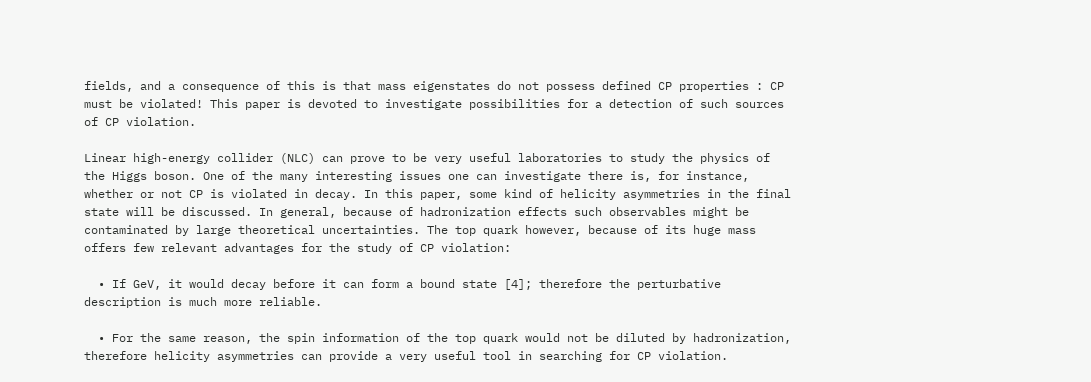fields, and a consequence of this is that mass eigenstates do not possess defined CP properties : CP must be violated! This paper is devoted to investigate possibilities for a detection of such sources of CP violation.

Linear high-energy collider (NLC) can prove to be very useful laboratories to study the physics of the Higgs boson. One of the many interesting issues one can investigate there is, for instance, whether or not CP is violated in decay. In this paper, some kind of helicity asymmetries in the final state will be discussed. In general, because of hadronization effects such observables might be contaminated by large theoretical uncertainties. The top quark however, because of its huge mass offers few relevant advantages for the study of CP violation:

  • If GeV, it would decay before it can form a bound state [4]; therefore the perturbative description is much more reliable.

  • For the same reason, the spin information of the top quark would not be diluted by hadronization, therefore helicity asymmetries can provide a very useful tool in searching for CP violation.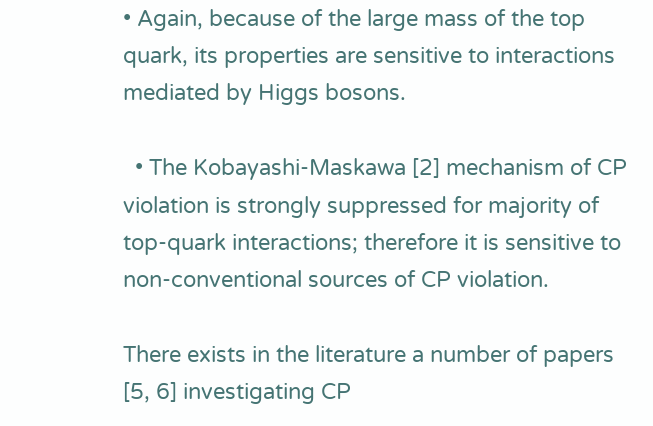• Again, because of the large mass of the top quark, its properties are sensitive to interactions mediated by Higgs bosons.

  • The Kobayashi-Maskawa [2] mechanism of CP violation is strongly suppressed for majority of top-quark interactions; therefore it is sensitive to non-conventional sources of CP violation.

There exists in the literature a number of papers [5, 6] investigating CP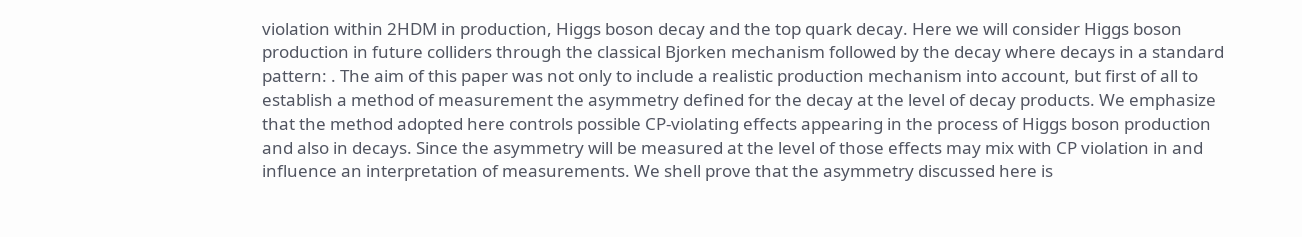violation within 2HDM in production, Higgs boson decay and the top quark decay. Here we will consider Higgs boson production in future colliders through the classical Bjorken mechanism followed by the decay where decays in a standard pattern: . The aim of this paper was not only to include a realistic production mechanism into account, but first of all to establish a method of measurement the asymmetry defined for the decay at the level of decay products. We emphasize that the method adopted here controls possible CP-violating effects appearing in the process of Higgs boson production and also in decays. Since the asymmetry will be measured at the level of those effects may mix with CP violation in and influence an interpretation of measurements. We shell prove that the asymmetry discussed here is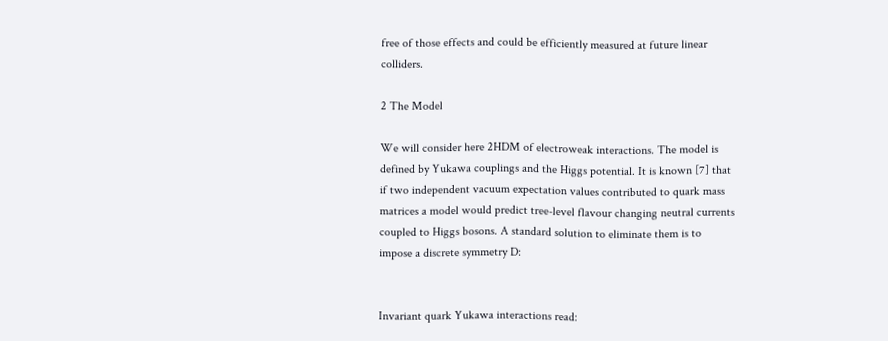free of those effects and could be efficiently measured at future linear colliders.

2 The Model

We will consider here 2HDM of electroweak interactions. The model is defined by Yukawa couplings and the Higgs potential. It is known [7] that if two independent vacuum expectation values contributed to quark mass matrices a model would predict tree-level flavour changing neutral currents coupled to Higgs bosons. A standard solution to eliminate them is to impose a discrete symmetry D:


Invariant quark Yukawa interactions read: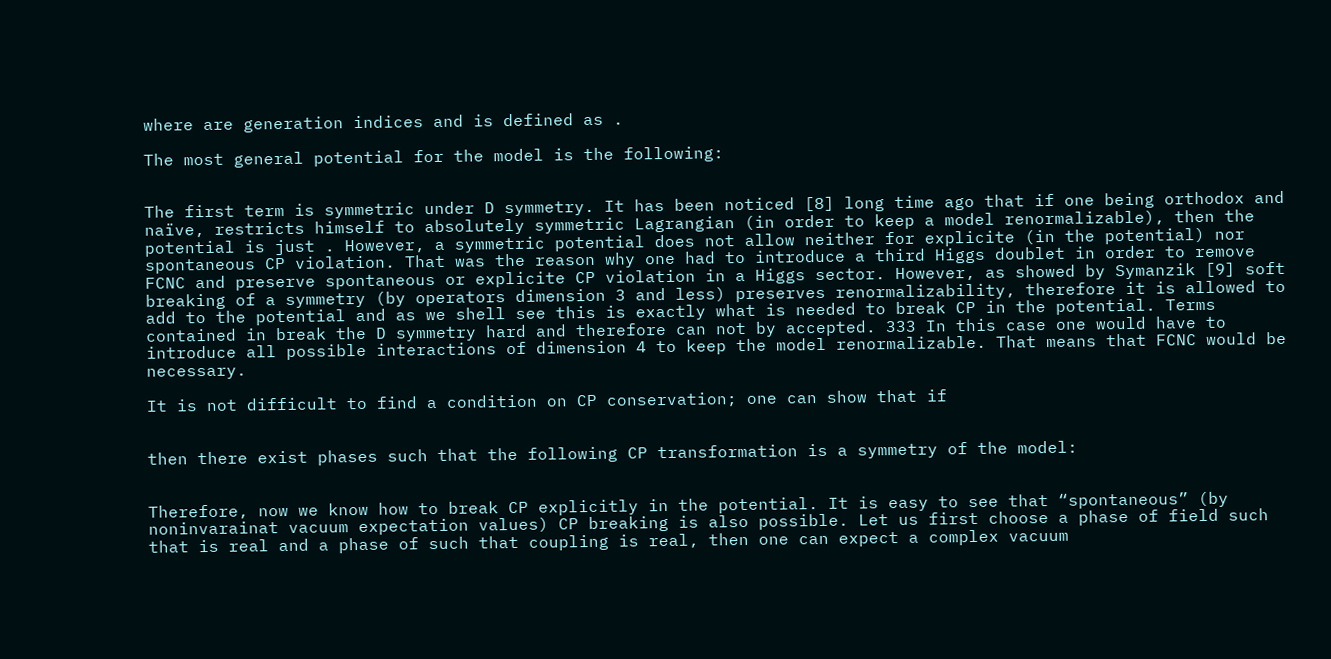where are generation indices and is defined as .

The most general potential for the model is the following:


The first term is symmetric under D symmetry. It has been noticed [8] long time ago that if one being orthodox and naïve, restricts himself to absolutely symmetric Lagrangian (in order to keep a model renormalizable), then the potential is just . However, a symmetric potential does not allow neither for explicite (in the potential) nor spontaneous CP violation. That was the reason why one had to introduce a third Higgs doublet in order to remove FCNC and preserve spontaneous or explicite CP violation in a Higgs sector. However, as showed by Symanzik [9] soft breaking of a symmetry (by operators dimension 3 and less) preserves renormalizability, therefore it is allowed to add to the potential and as we shell see this is exactly what is needed to break CP in the potential. Terms contained in break the D symmetry hard and therefore can not by accepted. 333 In this case one would have to introduce all possible interactions of dimension 4 to keep the model renormalizable. That means that FCNC would be necessary.

It is not difficult to find a condition on CP conservation; one can show that if


then there exist phases such that the following CP transformation is a symmetry of the model:


Therefore, now we know how to break CP explicitly in the potential. It is easy to see that “spontaneous” (by noninvarainat vacuum expectation values) CP breaking is also possible. Let us first choose a phase of field such that is real and a phase of such that coupling is real, then one can expect a complex vacuum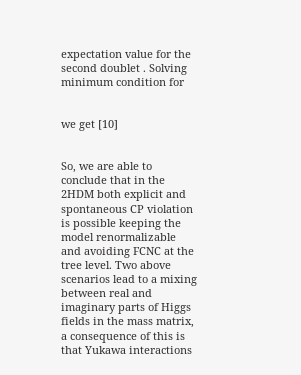expectation value for the second doublet . Solving minimum condition for


we get [10]


So, we are able to conclude that in the 2HDM both explicit and spontaneous CP violation is possible keeping the model renormalizable and avoiding FCNC at the tree level. Two above scenarios lead to a mixing between real and imaginary parts of Higgs fields in the mass matrix, a consequence of this is that Yukawa interactions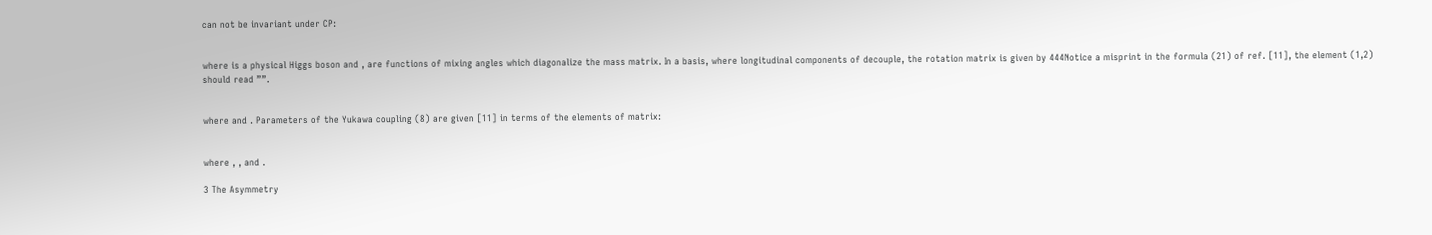can not be invariant under CP:


where is a physical Higgs boson and , are functions of mixing angles which diagonalize the mass matrix. In a basis, where longitudinal components of decouple, the rotation matrix is given by 444Notice a misprint in the formula (21) of ref. [11], the element (1,2) should read ””.


where and . Parameters of the Yukawa coupling (8) are given [11] in terms of the elements of matrix:


where , , and .

3 The Asymmetry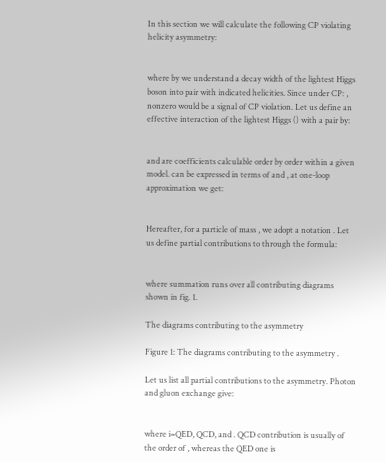In this section we will calculate the following CP violating helicity asymmetry:


where by we understand a decay width of the lightest Higgs boson into pair with indicated helicities. Since under CP: , nonzero would be a signal of CP violation. Let us define an effective interaction of the lightest Higgs () with a pair by:


and are coefficients calculable order by order within a given model. can be expressed in terms of and , at one-loop approximation we get:


Hereafter, for a particle of mass , we adopt a notation . Let us define partial contributions to through the formula:


where summation runs over all contributing diagrams shown in fig. 1.

The diagrams contributing to the asymmetry

Figure 1: The diagrams contributing to the asymmetry .

Let us list all partial contributions to the asymmetry. Photon and gluon exchange give:


where i=QED, QCD, and . QCD contribution is usually of the order of , whereas the QED one is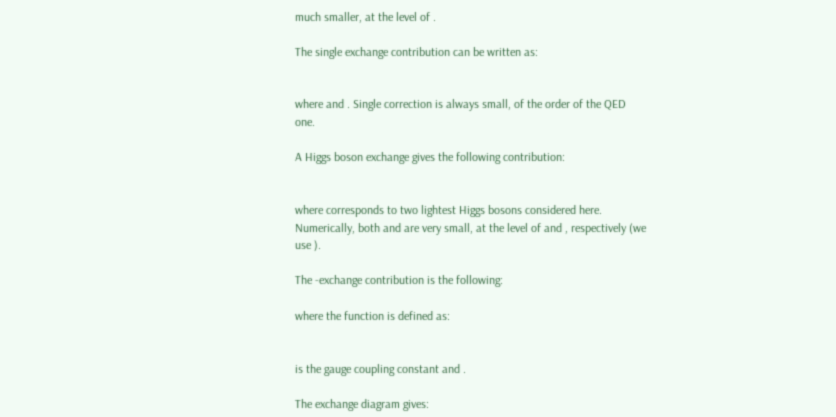much smaller, at the level of .

The single exchange contribution can be written as:


where and . Single correction is always small, of the order of the QED one.

A Higgs boson exchange gives the following contribution:


where corresponds to two lightest Higgs bosons considered here. Numerically, both and are very small, at the level of and , respectively (we use ).

The -exchange contribution is the following:

where the function is defined as:


is the gauge coupling constant and .

The exchange diagram gives: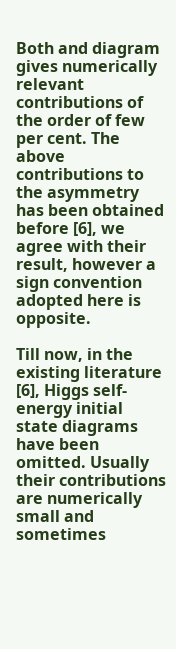Both and diagram gives numerically relevant contributions of the order of few per cent. The above contributions to the asymmetry has been obtained before [6], we agree with their result, however a sign convention adopted here is opposite.

Till now, in the existing literature [6], Higgs self-energy initial state diagrams have been omitted. Usually their contributions are numerically small and sometimes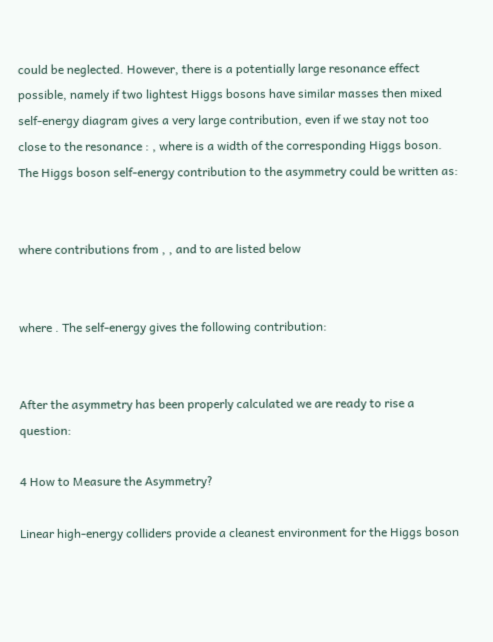could be neglected. However, there is a potentially large resonance effect possible, namely if two lightest Higgs bosons have similar masses then mixed self-energy diagram gives a very large contribution, even if we stay not too close to the resonance : , where is a width of the corresponding Higgs boson. The Higgs boson self-energy contribution to the asymmetry could be written as:


where contributions from , , and to are listed below


where . The self-energy gives the following contribution:


After the asymmetry has been properly calculated we are ready to rise a question:

4 How to Measure the Asymmetry?

Linear high-energy colliders provide a cleanest environment for the Higgs boson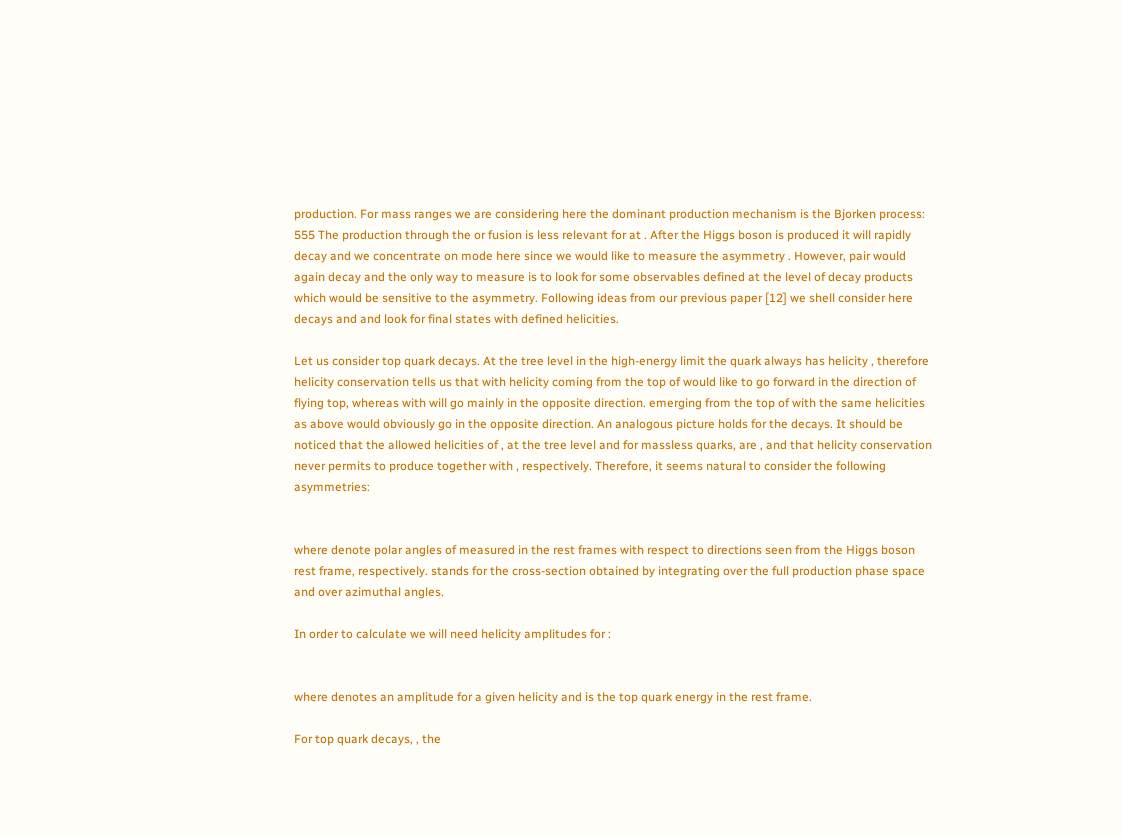production. For mass ranges we are considering here the dominant production mechanism is the Bjorken process: 555 The production through the or fusion is less relevant for at . After the Higgs boson is produced it will rapidly decay and we concentrate on mode here since we would like to measure the asymmetry . However, pair would again decay and the only way to measure is to look for some observables defined at the level of decay products which would be sensitive to the asymmetry. Following ideas from our previous paper [12] we shell consider here decays and and look for final states with defined helicities.

Let us consider top quark decays. At the tree level in the high-energy limit the quark always has helicity , therefore helicity conservation tells us that with helicity coming from the top of would like to go forward in the direction of flying top, whereas with will go mainly in the opposite direction. emerging from the top of with the same helicities as above would obviously go in the opposite direction. An analogous picture holds for the decays. It should be noticed that the allowed helicities of , at the tree level and for massless quarks, are , and that helicity conservation never permits to produce together with , respectively. Therefore, it seems natural to consider the following asymmetries:


where denote polar angles of measured in the rest frames with respect to directions seen from the Higgs boson rest frame, respectively. stands for the cross-section obtained by integrating over the full production phase space and over azimuthal angles.

In order to calculate we will need helicity amplitudes for :


where denotes an amplitude for a given helicity and is the top quark energy in the rest frame.

For top quark decays, , the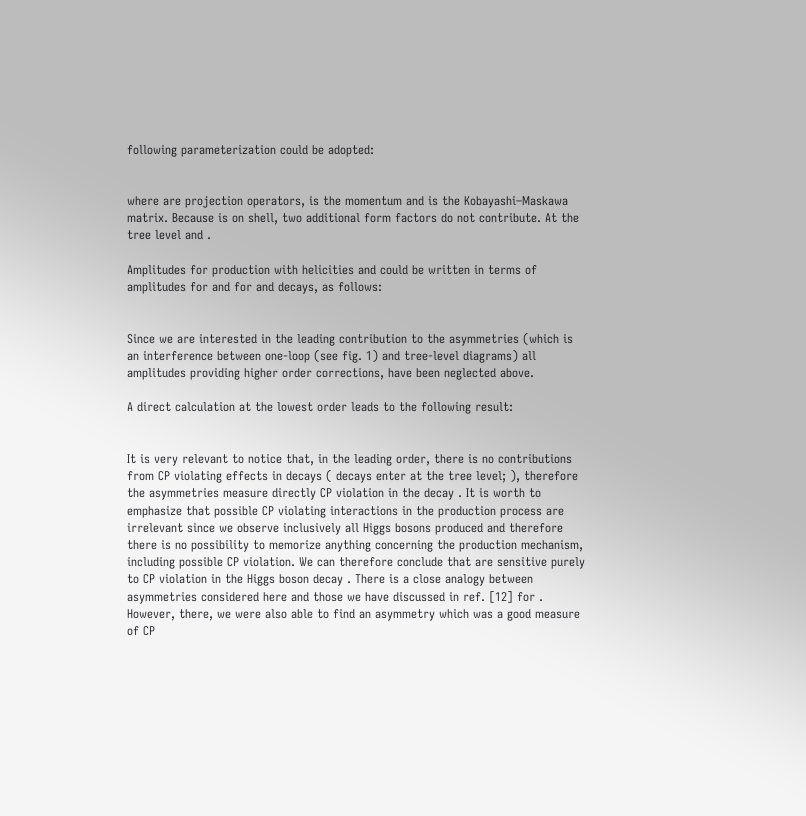following parameterization could be adopted:


where are projection operators, is the momentum and is the Kobayashi–Maskawa matrix. Because is on shell, two additional form factors do not contribute. At the tree level and .

Amplitudes for production with helicities and could be written in terms of amplitudes for and for and decays, as follows:


Since we are interested in the leading contribution to the asymmetries (which is an interference between one-loop (see fig. 1) and tree-level diagrams) all amplitudes providing higher order corrections, have been neglected above.

A direct calculation at the lowest order leads to the following result:


It is very relevant to notice that, in the leading order, there is no contributions from CP violating effects in decays ( decays enter at the tree level; ), therefore the asymmetries measure directly CP violation in the decay . It is worth to emphasize that possible CP violating interactions in the production process are irrelevant since we observe inclusively all Higgs bosons produced and therefore there is no possibility to memorize anything concerning the production mechanism, including possible CP violation. We can therefore conclude that are sensitive purely to CP violation in the Higgs boson decay . There is a close analogy between asymmetries considered here and those we have discussed in ref. [12] for . However, there, we were also able to find an asymmetry which was a good measure of CP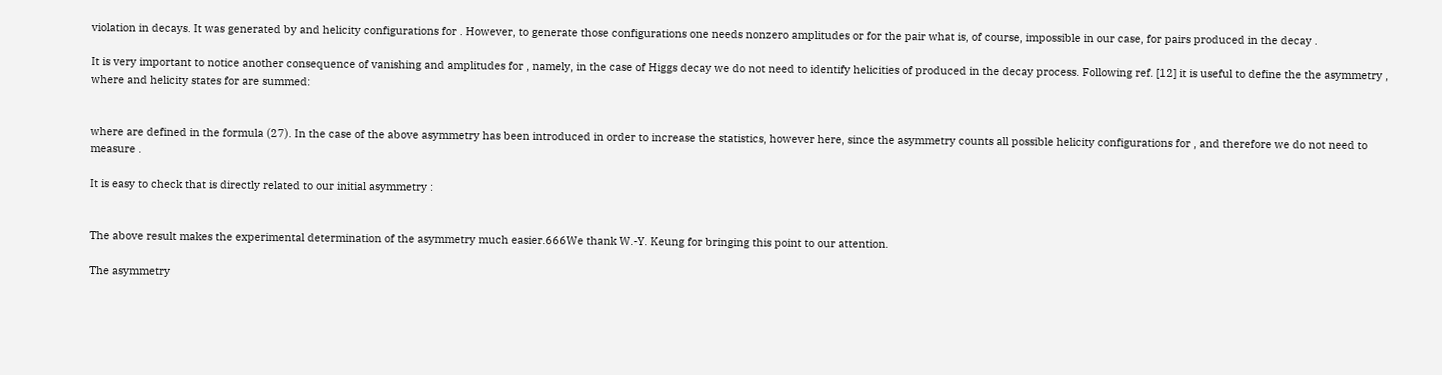violation in decays. It was generated by and helicity configurations for . However, to generate those configurations one needs nonzero amplitudes or for the pair what is, of course, impossible in our case, for pairs produced in the decay .

It is very important to notice another consequence of vanishing and amplitudes for , namely, in the case of Higgs decay we do not need to identify helicities of produced in the decay process. Following ref. [12] it is useful to define the the asymmetry , where and helicity states for are summed:


where are defined in the formula (27). In the case of the above asymmetry has been introduced in order to increase the statistics, however here, since the asymmetry counts all possible helicity configurations for , and therefore we do not need to measure .

It is easy to check that is directly related to our initial asymmetry :


The above result makes the experimental determination of the asymmetry much easier.666We thank W.-Y. Keung for bringing this point to our attention.

The asymmetry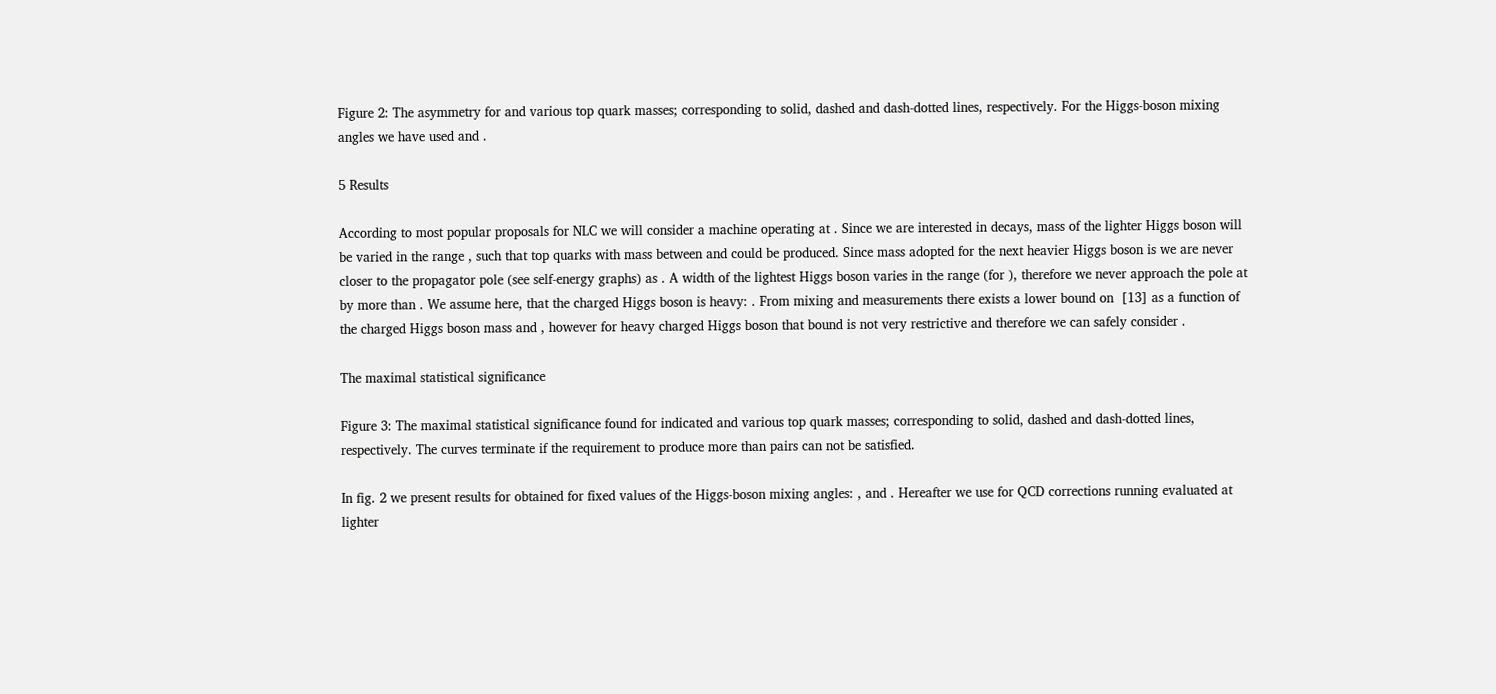Figure 2: The asymmetry for and various top quark masses; corresponding to solid, dashed and dash-dotted lines, respectively. For the Higgs-boson mixing angles we have used and .

5 Results

According to most popular proposals for NLC we will consider a machine operating at . Since we are interested in decays, mass of the lighter Higgs boson will be varied in the range , such that top quarks with mass between and could be produced. Since mass adopted for the next heavier Higgs boson is we are never closer to the propagator pole (see self-energy graphs) as . A width of the lightest Higgs boson varies in the range (for ), therefore we never approach the pole at by more than . We assume here, that the charged Higgs boson is heavy: . From mixing and measurements there exists a lower bound on  [13] as a function of the charged Higgs boson mass and , however for heavy charged Higgs boson that bound is not very restrictive and therefore we can safely consider .

The maximal statistical significance

Figure 3: The maximal statistical significance found for indicated and various top quark masses; corresponding to solid, dashed and dash-dotted lines, respectively. The curves terminate if the requirement to produce more than pairs can not be satisfied.

In fig. 2 we present results for obtained for fixed values of the Higgs-boson mixing angles: , and . Hereafter we use for QCD corrections running evaluated at lighter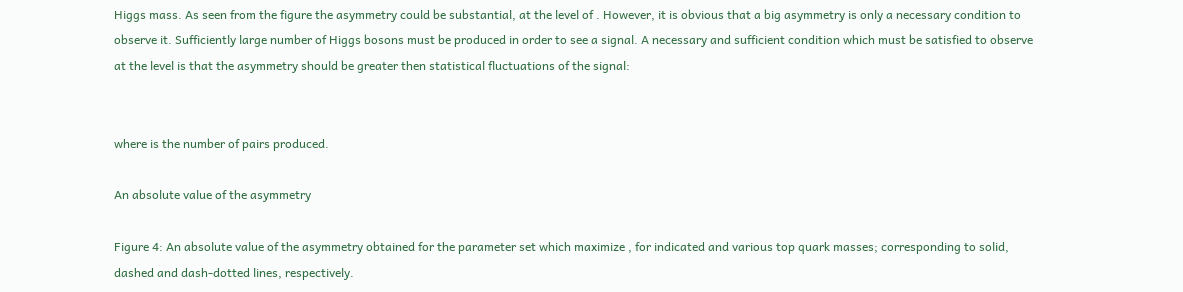Higgs mass. As seen from the figure the asymmetry could be substantial, at the level of . However, it is obvious that a big asymmetry is only a necessary condition to observe it. Sufficiently large number of Higgs bosons must be produced in order to see a signal. A necessary and sufficient condition which must be satisfied to observe at the level is that the asymmetry should be greater then statistical fluctuations of the signal:


where is the number of pairs produced.

An absolute value of the asymmetry

Figure 4: An absolute value of the asymmetry obtained for the parameter set which maximize , for indicated and various top quark masses; corresponding to solid, dashed and dash-dotted lines, respectively.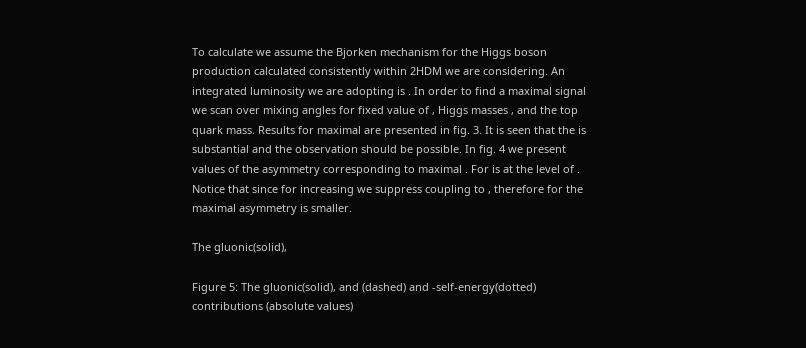To calculate we assume the Bjorken mechanism for the Higgs boson production calculated consistently within 2HDM we are considering. An integrated luminosity we are adopting is . In order to find a maximal signal we scan over mixing angles for fixed value of , Higgs masses , and the top quark mass. Results for maximal are presented in fig. 3. It is seen that the is substantial and the observation should be possible. In fig. 4 we present values of the asymmetry corresponding to maximal . For is at the level of . Notice that since for increasing we suppress coupling to , therefore for the maximal asymmetry is smaller.

The gluonic(solid),

Figure 5: The gluonic(solid), and (dashed) and -self-energy(dotted) contributions (absolute values)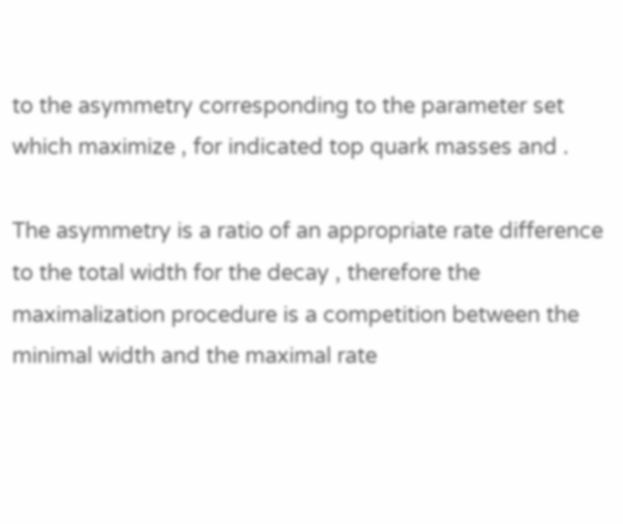to the asymmetry corresponding to the parameter set which maximize , for indicated top quark masses and .

The asymmetry is a ratio of an appropriate rate difference to the total width for the decay , therefore the maximalization procedure is a competition between the minimal width and the maximal rate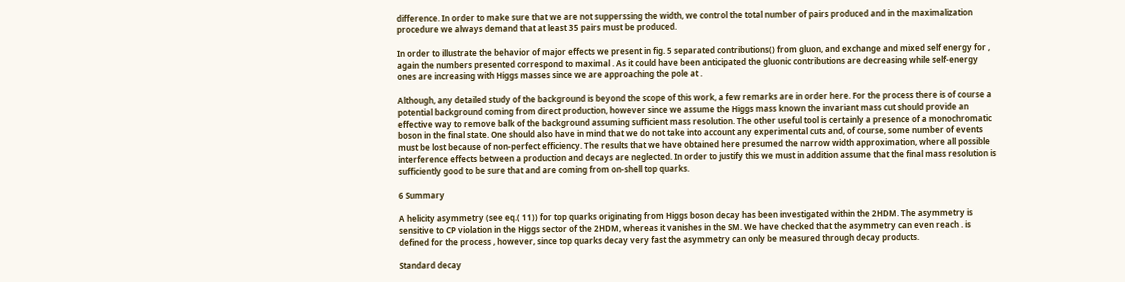difference. In order to make sure that we are not supperssing the width, we control the total number of pairs produced and in the maximalization procedure we always demand that at least 35 pairs must be produced.

In order to illustrate the behavior of major effects we present in fig. 5 separated contributions() from gluon, and exchange and mixed self energy for , again the numbers presented correspond to maximal . As it could have been anticipated the gluonic contributions are decreasing while self-energy ones are increasing with Higgs masses since we are approaching the pole at .

Although, any detailed study of the background is beyond the scope of this work, a few remarks are in order here. For the process there is of course a potential background coming from direct production, however since we assume the Higgs mass known the invariant mass cut should provide an effective way to remove balk of the background assuming sufficient mass resolution. The other useful tool is certainly a presence of a monochromatic boson in the final state. One should also have in mind that we do not take into account any experimental cuts and, of course, some number of events must be lost because of non-perfect efficiency. The results that we have obtained here presumed the narrow width approximation, where all possible interference effects between a production and decays are neglected. In order to justify this we must in addition assume that the final mass resolution is sufficiently good to be sure that and are coming from on-shell top quarks.

6 Summary

A helicity asymmetry (see eq.( 11)) for top quarks originating from Higgs boson decay has been investigated within the 2HDM. The asymmetry is sensitive to CP violation in the Higgs sector of the 2HDM, whereas it vanishes in the SM. We have checked that the asymmetry can even reach . is defined for the process , however, since top quarks decay very fast the asymmetry can only be measured through decay products.

Standard decay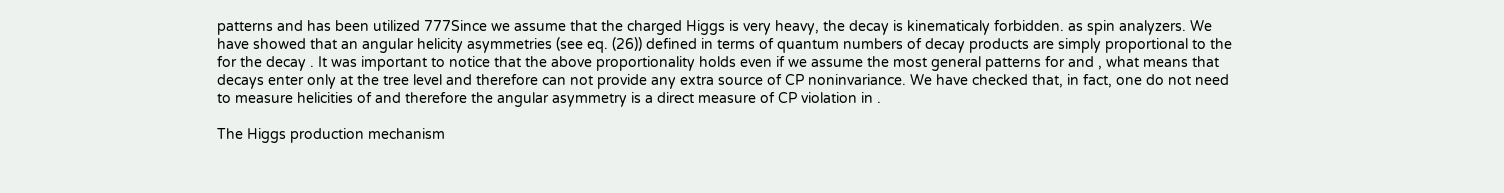patterns and has been utilized 777Since we assume that the charged Higgs is very heavy, the decay is kinematicaly forbidden. as spin analyzers. We have showed that an angular helicity asymmetries (see eq. (26)) defined in terms of quantum numbers of decay products are simply proportional to the for the decay . It was important to notice that the above proportionality holds even if we assume the most general patterns for and , what means that decays enter only at the tree level and therefore can not provide any extra source of CP noninvariance. We have checked that, in fact, one do not need to measure helicities of and therefore the angular asymmetry is a direct measure of CP violation in .

The Higgs production mechanism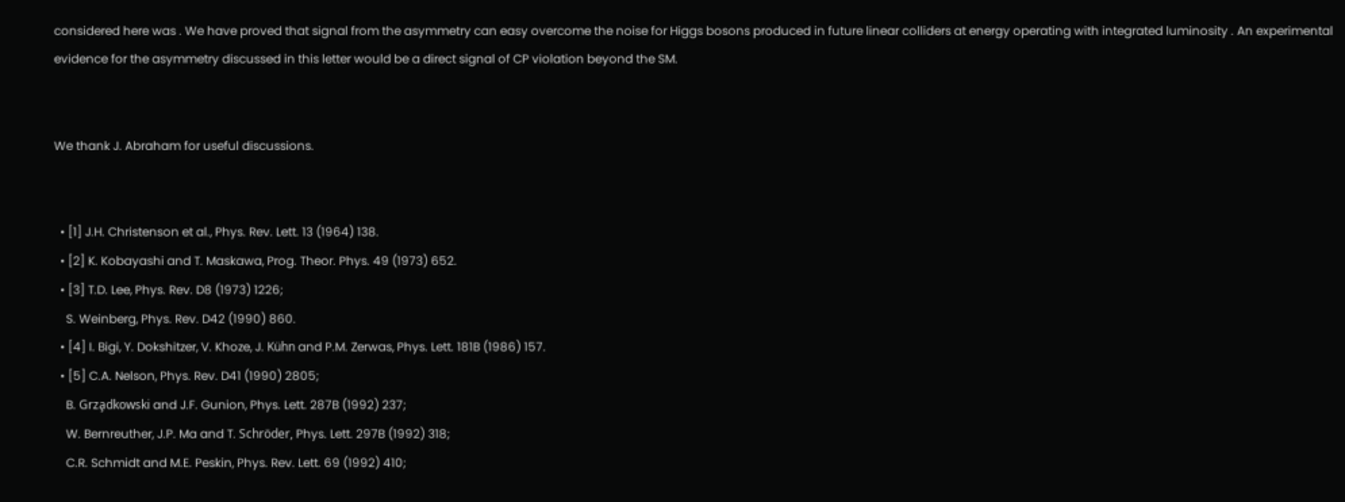considered here was . We have proved that signal from the asymmetry can easy overcome the noise for Higgs bosons produced in future linear colliders at energy operating with integrated luminosity . An experimental evidence for the asymmetry discussed in this letter would be a direct signal of CP violation beyond the SM.


We thank J. Abraham for useful discussions.


  • [1] J.H. Christenson et al., Phys. Rev. Lett. 13 (1964) 138.
  • [2] K. Kobayashi and T. Maskawa, Prog. Theor. Phys. 49 (1973) 652.
  • [3] T.D. Lee, Phys. Rev. D8 (1973) 1226;
    S. Weinberg, Phys. Rev. D42 (1990) 860.
  • [4] I. Bigi, Y. Dokshitzer, V. Khoze, J. Kühn and P.M. Zerwas, Phys. Lett. 181B (1986) 157.
  • [5] C.A. Nelson, Phys. Rev. D41 (1990) 2805;
    B. Grza̧dkowski and J.F. Gunion, Phys. Lett. 287B (1992) 237;
    W. Bernreuther, J.P. Ma and T. Schröder, Phys. Lett. 297B (1992) 318;
    C.R. Schmidt and M.E. Peskin, Phys. Rev. Lett. 69 (1992) 410;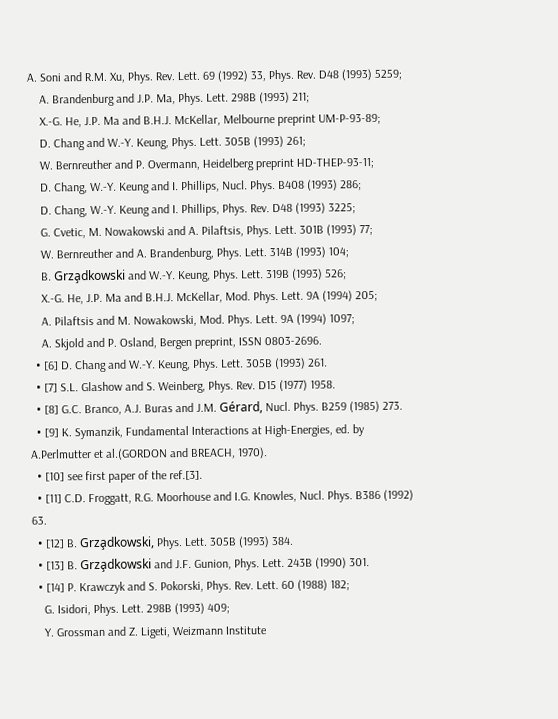A. Soni and R.M. Xu, Phys. Rev. Lett. 69 (1992) 33, Phys. Rev. D48 (1993) 5259;
    A. Brandenburg and J.P. Ma, Phys. Lett. 298B (1993) 211;
    X.-G. He, J.P. Ma and B.H.J. McKellar, Melbourne preprint UM-P-93-89;
    D. Chang and W.-Y. Keung, Phys. Lett. 305B (1993) 261;
    W. Bernreuther and P. Overmann, Heidelberg preprint HD-THEP-93-11;
    D. Chang, W.-Y. Keung and I. Phillips, Nucl. Phys. B408 (1993) 286;
    D. Chang, W.-Y. Keung and I. Phillips, Phys. Rev. D48 (1993) 3225;
    G. Cvetic, M. Nowakowski and A. Pilaftsis, Phys. Lett. 301B (1993) 77;
    W. Bernreuther and A. Brandenburg, Phys. Lett. 314B (1993) 104;
    B. Grza̧dkowski and W.-Y. Keung, Phys. Lett. 319B (1993) 526;
    X.-G. He, J.P. Ma and B.H.J. McKellar, Mod. Phys. Lett. 9A (1994) 205;
    A. Pilaftsis and M. Nowakowski, Mod. Phys. Lett. 9A (1994) 1097;
    A. Skjold and P. Osland, Bergen preprint, ISSN 0803-2696.
  • [6] D. Chang and W.-Y. Keung, Phys. Lett. 305B (1993) 261.
  • [7] S.L. Glashow and S. Weinberg, Phys. Rev. D15 (1977) 1958.
  • [8] G.C. Branco, A.J. Buras and J.M. Gérard, Nucl. Phys. B259 (1985) 273.
  • [9] K. Symanzik, Fundamental Interactions at High-Energies, ed. by A.Perlmutter et al.(GORDON and BREACH, 1970).
  • [10] see first paper of the ref.[3].
  • [11] C.D. Froggatt, R.G. Moorhouse and I.G. Knowles, Nucl. Phys. B386 (1992) 63.
  • [12] B. Grza̧dkowski, Phys. Lett. 305B (1993) 384.
  • [13] B. Grza̧dkowski and J.F. Gunion, Phys. Lett. 243B (1990) 301.
  • [14] P. Krawczyk and S. Pokorski, Phys. Rev. Lett. 60 (1988) 182;
    G. Isidori, Phys. Lett. 298B (1993) 409;
    Y. Grossman and Z. Ligeti, Weizmann Institute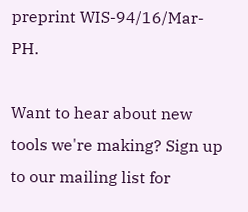preprint WIS-94/16/Mar-PH.

Want to hear about new tools we're making? Sign up to our mailing list for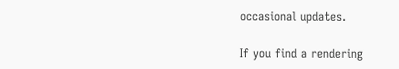occasional updates.

If you find a rendering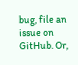bug, file an issue on GitHub. Or,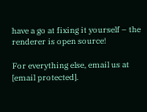have a go at fixing it yourself – the renderer is open source!

For everything else, email us at [email protected].